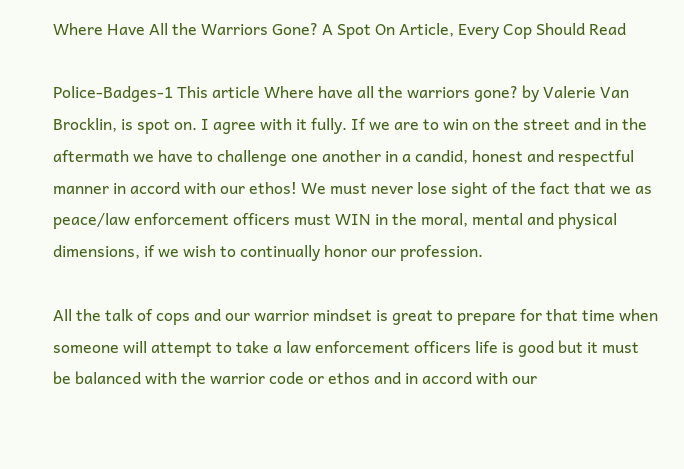Where Have All the Warriors Gone? A Spot On Article, Every Cop Should Read

Police-Badges-1 This article Where have all the warriors gone? by Valerie Van Brocklin, is spot on. I agree with it fully. If we are to win on the street and in the aftermath we have to challenge one another in a candid, honest and respectful manner in accord with our ethos! We must never lose sight of the fact that we as peace/law enforcement officers must WIN in the moral, mental and physical dimensions, if we wish to continually honor our profession.

All the talk of cops and our warrior mindset is great to prepare for that time when someone will attempt to take a law enforcement officers life is good but it must be balanced with the warrior code or ethos and in accord with our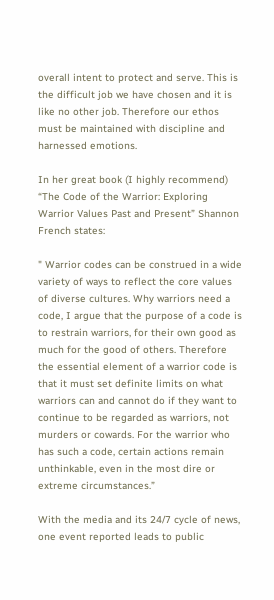overall intent to protect and serve. This is the difficult job we have chosen and it is like no other job. Therefore our ethos must be maintained with discipline and harnessed emotions.

In her great book (I highly recommend) “The Code of the Warrior: Exploring Warrior Values Past and Present” Shannon French states:

" Warrior codes can be construed in a wide variety of ways to reflect the core values of diverse cultures. Why warriors need a code, I argue that the purpose of a code is to restrain warriors, for their own good as much for the good of others. Therefore the essential element of a warrior code is that it must set definite limits on what warriors can and cannot do if they want to continue to be regarded as warriors, not murders or cowards. For the warrior who has such a code, certain actions remain unthinkable, even in the most dire or extreme circumstances.”

With the media and its 24/7 cycle of news, one event reported leads to public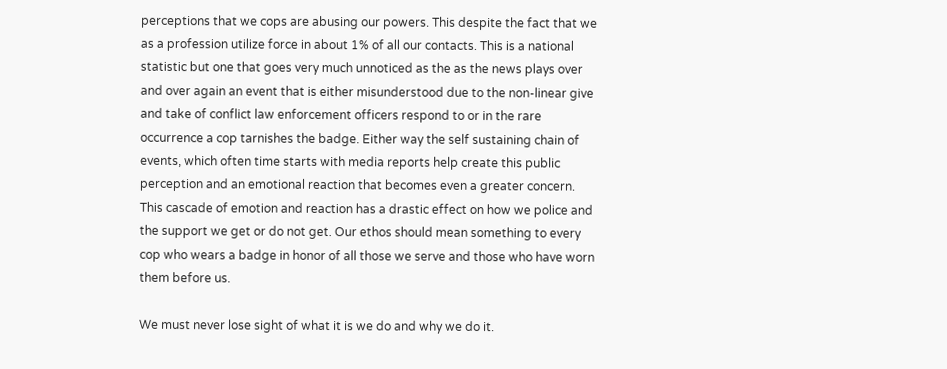perceptions that we cops are abusing our powers. This despite the fact that we as a profession utilize force in about 1% of all our contacts. This is a national statistic but one that goes very much unnoticed as the as the news plays over and over again an event that is either misunderstood due to the non-linear give and take of conflict law enforcement officers respond to or in the rare occurrence a cop tarnishes the badge. Either way the self sustaining chain of events, which often time starts with media reports help create this public perception and an emotional reaction that becomes even a greater concern.  This cascade of emotion and reaction has a drastic effect on how we police and the support we get or do not get. Our ethos should mean something to every cop who wears a badge in honor of all those we serve and those who have worn them before us.

We must never lose sight of what it is we do and why we do it.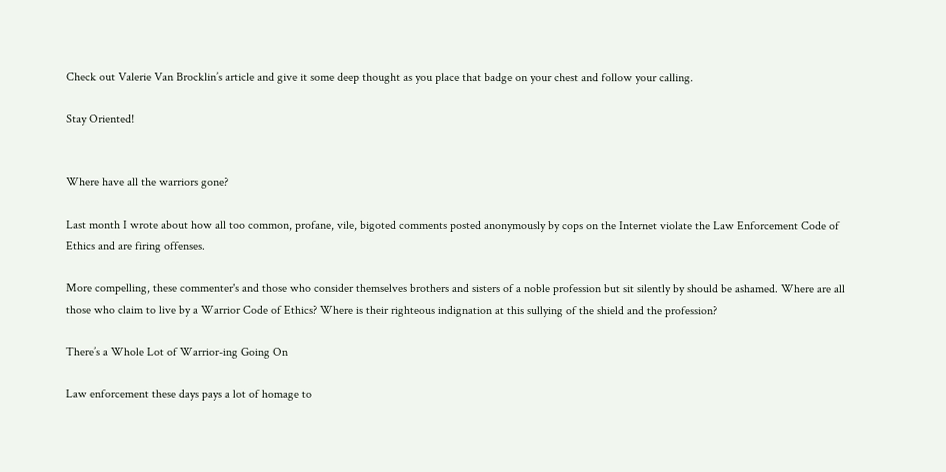Check out Valerie Van Brocklin’s article and give it some deep thought as you place that badge on your chest and follow your calling.

Stay Oriented!


Where have all the warriors gone?

Last month I wrote about how all too common, profane, vile, bigoted comments posted anonymously by cops on the Internet violate the Law Enforcement Code of Ethics and are firing offenses.

More compelling, these commenter's and those who consider themselves brothers and sisters of a noble profession but sit silently by should be ashamed. Where are all those who claim to live by a Warrior Code of Ethics? Where is their righteous indignation at this sullying of the shield and the profession?

There’s a Whole Lot of Warrior-ing Going On

Law enforcement these days pays a lot of homage to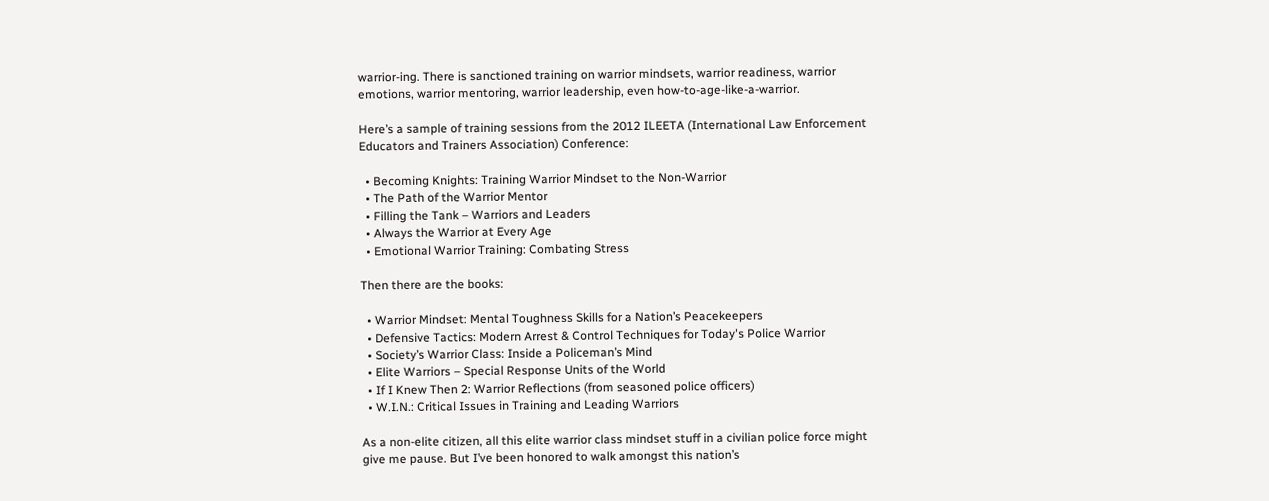warrior-ing. There is sanctioned training on warrior mindsets, warrior readiness, warrior emotions, warrior mentoring, warrior leadership, even how-to-age-like-a-warrior.

Here’s a sample of training sessions from the 2012 ILEETA (International Law Enforcement Educators and Trainers Association) Conference:

  • Becoming Knights: Training Warrior Mindset to the Non-Warrior
  • The Path of the Warrior Mentor
  • Filling the Tank – Warriors and Leaders
  • Always the Warrior at Every Age
  • Emotional Warrior Training: Combating Stress

Then there are the books:

  • Warrior Mindset: Mental Toughness Skills for a Nation’s Peacekeepers
  • Defensive Tactics: Modern Arrest & Control Techniques for Today's Police Warrior
  • Society’s Warrior Class: Inside a Policeman’s Mind
  • Elite Warriors – Special Response Units of the World
  • If I Knew Then 2: Warrior Reflections (from seasoned police officers)
  • W.I.N.: Critical Issues in Training and Leading Warriors

As a non-elite citizen, all this elite warrior class mindset stuff in a civilian police force might give me pause. But I’ve been honored to walk amongst this nation’s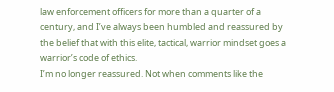law enforcement officers for more than a quarter of a century, and I’ve always been humbled and reassured by the belief that with this elite, tactical, warrior mindset goes a warrior’s code of ethics.
I’m no longer reassured. Not when comments like the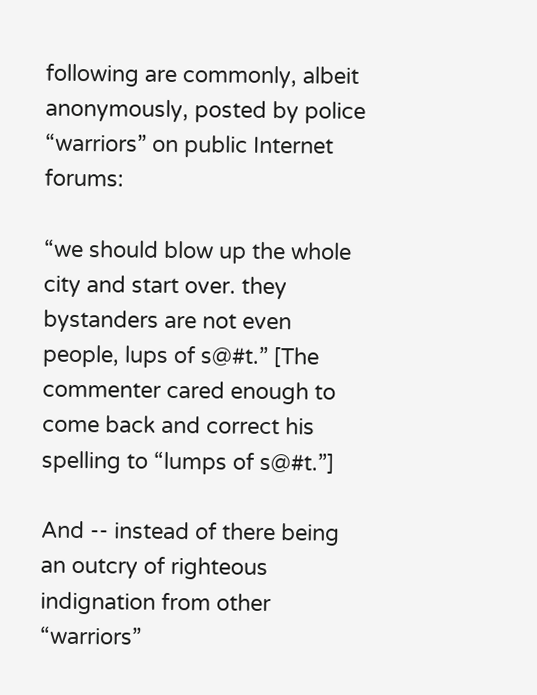following are commonly, albeit anonymously, posted by police “warriors” on public Internet forums:

“we should blow up the whole city and start over. they bystanders are not even people, lups of s@#t.” [The commenter cared enough to come back and correct his spelling to “lumps of s@#t.”]

And -- instead of there being an outcry of righteous indignation from other “warriors”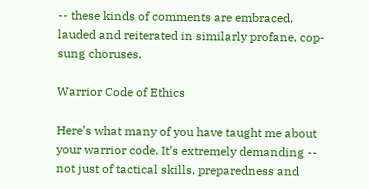-- these kinds of comments are embraced, lauded and reiterated in similarly profane, cop-sung choruses.

Warrior Code of Ethics

Here’s what many of you have taught me about your warrior code. It’s extremely demanding -- not just of tactical skills, preparedness and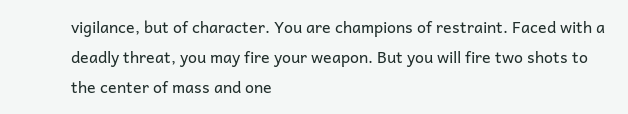vigilance, but of character. You are champions of restraint. Faced with a deadly threat, you may fire your weapon. But you will fire two shots to the center of mass and one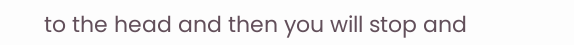to the head and then you will stop and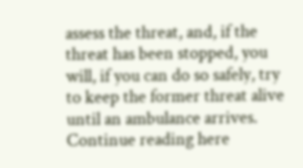assess the threat, and, if the threat has been stopped, you will, if you can do so safely, try to keep the former threat alive until an ambulance arrives. Continue reading here